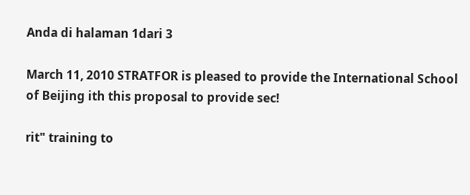Anda di halaman 1dari 3

March 11, 2010 STRATFOR is pleased to provide the International School of Beijing ith this proposal to provide sec!

rit" training to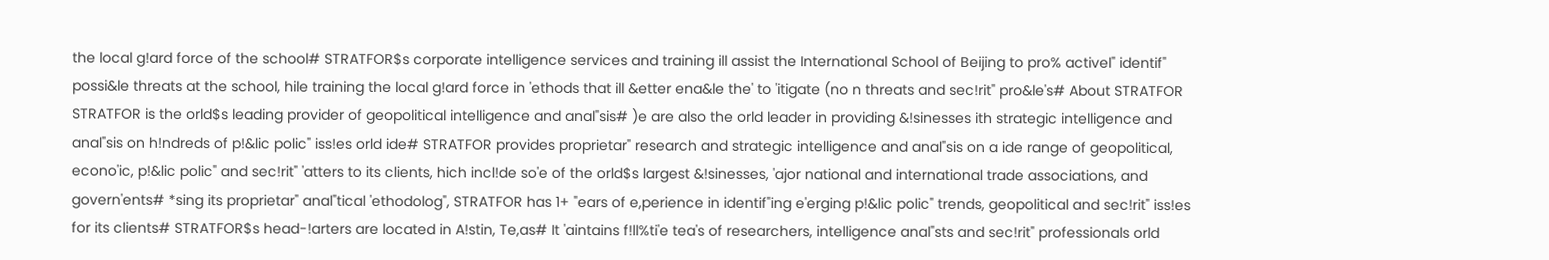the local g!ard force of the school# STRATFOR$s corporate intelligence services and training ill assist the International School of Beijing to pro% activel" identif" possi&le threats at the school, hile training the local g!ard force in 'ethods that ill &etter ena&le the' to 'itigate (no n threats and sec!rit" pro&le's# About STRATFOR STRATFOR is the orld$s leading provider of geopolitical intelligence and anal"sis# )e are also the orld leader in providing &!sinesses ith strategic intelligence and anal"sis on h!ndreds of p!&lic polic" iss!es orld ide# STRATFOR provides proprietar" research and strategic intelligence and anal"sis on a ide range of geopolitical, econo'ic, p!&lic polic" and sec!rit" 'atters to its clients, hich incl!de so'e of the orld$s largest &!sinesses, 'ajor national and international trade associations, and govern'ents# *sing its proprietar" anal"tical 'ethodolog", STRATFOR has 1+ "ears of e,perience in identif"ing e'erging p!&lic polic" trends, geopolitical and sec!rit" iss!es for its clients# STRATFOR$s head-!arters are located in A!stin, Te,as# It 'aintains f!ll%ti'e tea's of researchers, intelligence anal"sts and sec!rit" professionals orld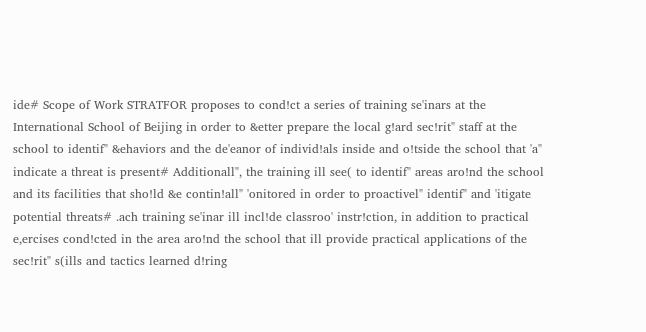ide# Scope of Work STRATFOR proposes to cond!ct a series of training se'inars at the International School of Beijing in order to &etter prepare the local g!ard sec!rit" staff at the school to identif" &ehaviors and the de'eanor of individ!als inside and o!tside the school that 'a" indicate a threat is present# Additionall", the training ill see( to identif" areas aro!nd the school and its facilities that sho!ld &e contin!all" 'onitored in order to proactivel" identif" and 'itigate potential threats# .ach training se'inar ill incl!de classroo' instr!ction, in addition to practical e,ercises cond!cted in the area aro!nd the school that ill provide practical applications of the sec!rit" s(ills and tactics learned d!ring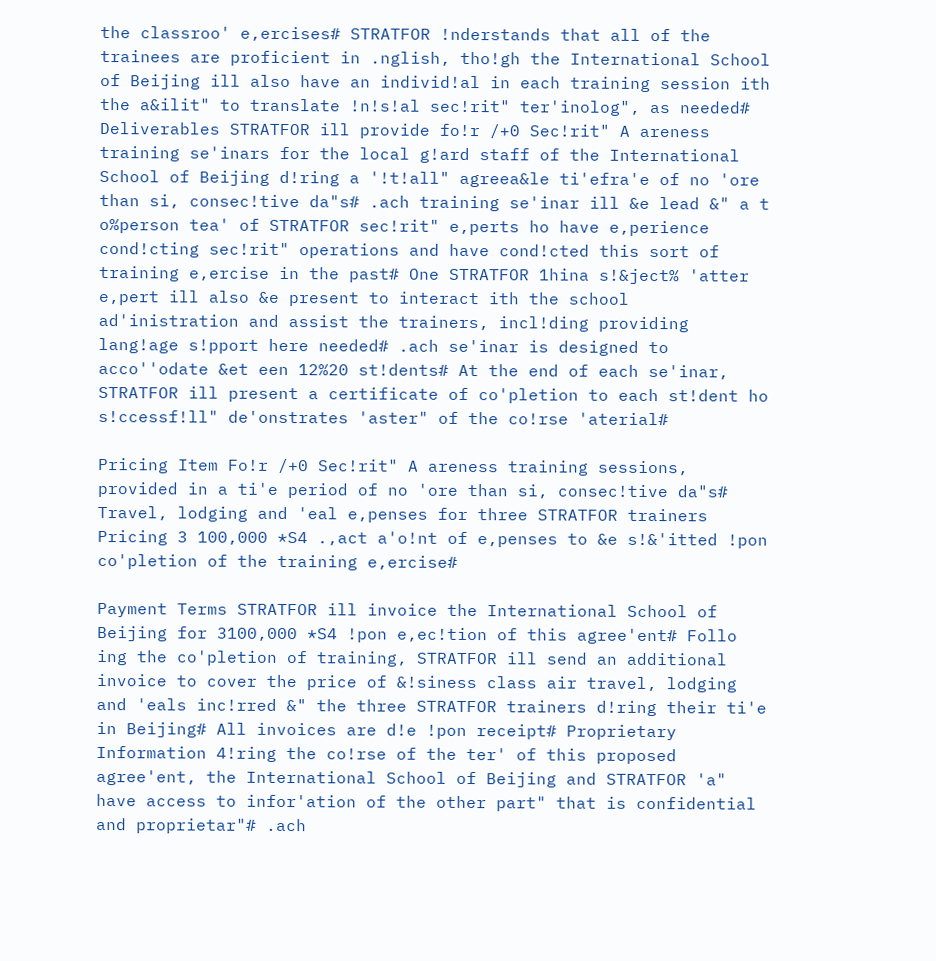the classroo' e,ercises# STRATFOR !nderstands that all of the trainees are proficient in .nglish, tho!gh the International School of Beijing ill also have an individ!al in each training session ith the a&ilit" to translate !n!s!al sec!rit" ter'inolog", as needed# Deliverables STRATFOR ill provide fo!r /+0 Sec!rit" A areness training se'inars for the local g!ard staff of the International School of Beijing d!ring a '!t!all" agreea&le ti'efra'e of no 'ore than si, consec!tive da"s# .ach training se'inar ill &e lead &" a t o%person tea' of STRATFOR sec!rit" e,perts ho have e,perience cond!cting sec!rit" operations and have cond!cted this sort of training e,ercise in the past# One STRATFOR 1hina s!&ject% 'atter e,pert ill also &e present to interact ith the school ad'inistration and assist the trainers, incl!ding providing lang!age s!pport here needed# .ach se'inar is designed to acco''odate &et een 12%20 st!dents# At the end of each se'inar, STRATFOR ill present a certificate of co'pletion to each st!dent ho s!ccessf!ll" de'onstrates 'aster" of the co!rse 'aterial#

Pricing Item Fo!r /+0 Sec!rit" A areness training sessions, provided in a ti'e period of no 'ore than si, consec!tive da"s# Travel, lodging and 'eal e,penses for three STRATFOR trainers Pricing 3 100,000 *S4 .,act a'o!nt of e,penses to &e s!&'itted !pon co'pletion of the training e,ercise#

Payment Terms STRATFOR ill invoice the International School of Beijing for 3100,000 *S4 !pon e,ec!tion of this agree'ent# Follo ing the co'pletion of training, STRATFOR ill send an additional invoice to cover the price of &!siness class air travel, lodging and 'eals inc!rred &" the three STRATFOR trainers d!ring their ti'e in Beijing# All invoices are d!e !pon receipt# Proprietary Information 4!ring the co!rse of the ter' of this proposed agree'ent, the International School of Beijing and STRATFOR 'a" have access to infor'ation of the other part" that is confidential and proprietar"# .ach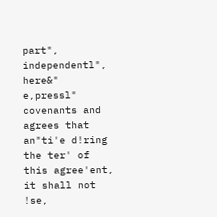part", independentl", here&" e,pressl" covenants and agrees that an"ti'e d!ring the ter' of this agree'ent, it shall not !se,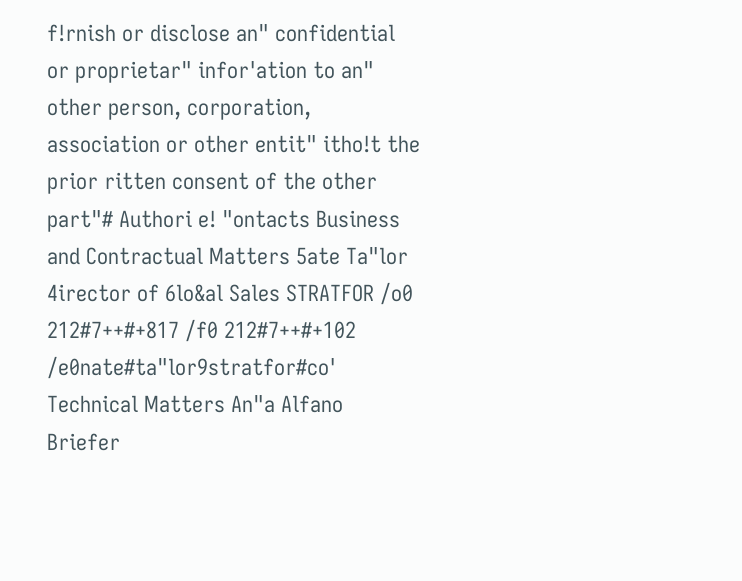f!rnish or disclose an" confidential or proprietar" infor'ation to an" other person, corporation, association or other entit" itho!t the prior ritten consent of the other part"# Authori e! "ontacts Business and Contractual Matters 5ate Ta"lor 4irector of 6lo&al Sales STRATFOR /o0 212#7++#+817 /f0 212#7++#+102 /e0nate#ta"lor9stratfor#co' Technical Matters An"a Alfano Briefer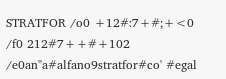STRATFOR /o0 +12#:7+#;+<0 /f0 212#7++#+102 /e0an"a#alfano9stratfor#co' #egal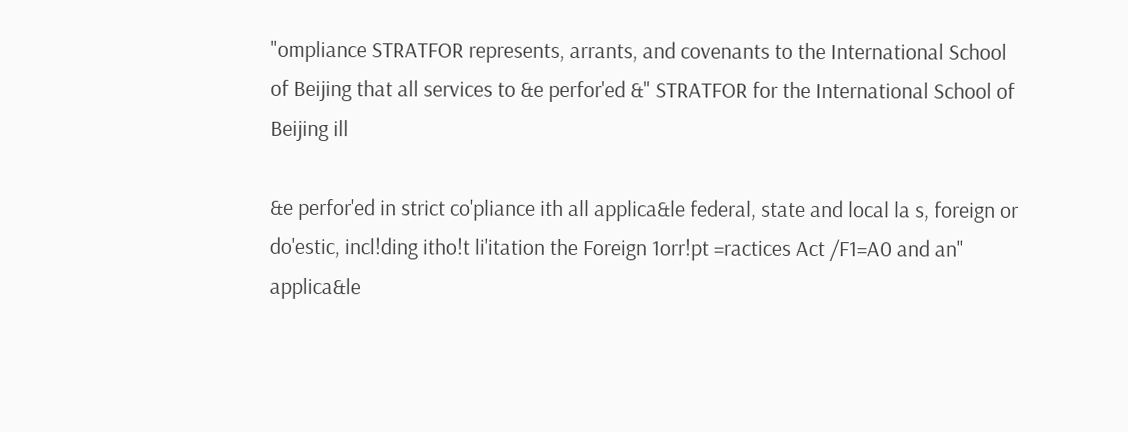"ompliance STRATFOR represents, arrants, and covenants to the International School of Beijing that all services to &e perfor'ed &" STRATFOR for the International School of Beijing ill

&e perfor'ed in strict co'pliance ith all applica&le federal, state and local la s, foreign or do'estic, incl!ding itho!t li'itation the Foreign 1orr!pt =ractices Act /F1=A0 and an" applica&le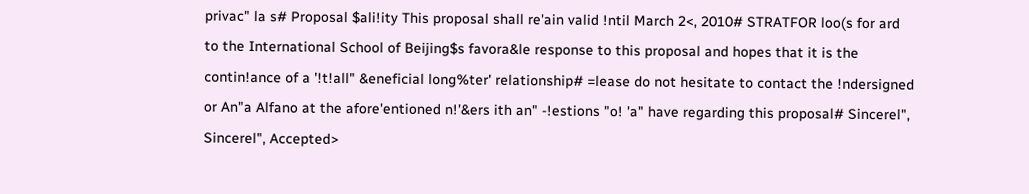privac" la s# Proposal $ali!ity This proposal shall re'ain valid !ntil March 2<, 2010# STRATFOR loo(s for ard to the International School of Beijing$s favora&le response to this proposal and hopes that it is the contin!ance of a '!t!all" &eneficial long%ter' relationship# =lease do not hesitate to contact the !ndersigned or An"a Alfano at the afore'entioned n!'&ers ith an" -!estions "o! 'a" have regarding this proposal# Sincerel", Sincerel", Accepted>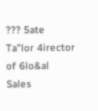??? 5ate Ta"lor 4irector of 6lo&al Sales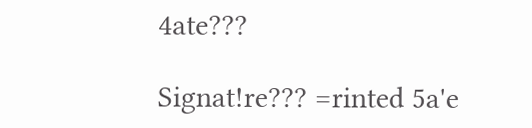4ate???

Signat!re??? =rinted 5a'e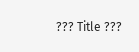??? Title ???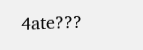4ate???